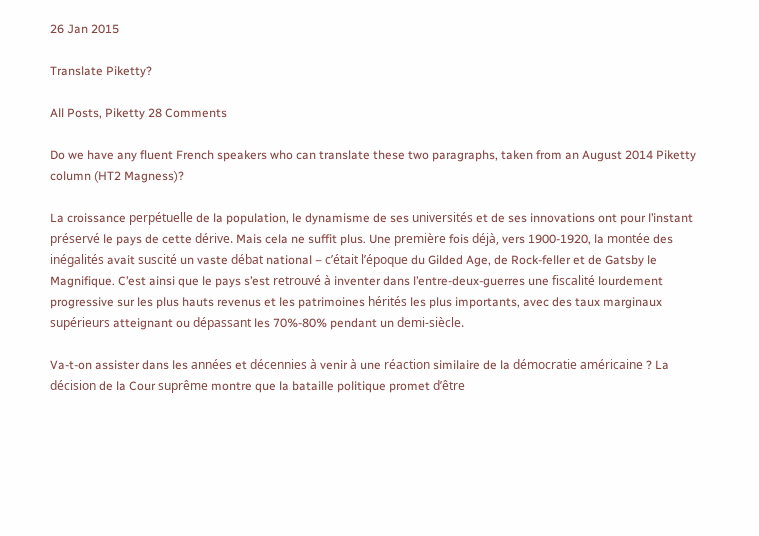26 Jan 2015

Translate Piketty?

All Posts, Piketty 28 Comments

Do we have any fluent French speakers who can translate these two paragraphs, taken from an August 2014 Piketty column (HT2 Magness)?

La croissance perpétuelle de la population, le dynamisme de ses universités et de ses innovations ont pour l’instant préservé le pays de cette dérive. Mais cela ne suffit plus. Une première fois déjà, vers 1900-1920, la montée des inégalités avait suscité un vaste débat national – c’était l’époque du Gilded Age, de Rock-feller et de Gatsby le Magnifique. C’est ainsi que le pays s’est retrouvé à inventer dans l’entre-deux-guerres une fiscalité lourdement progressive sur les plus hauts revenus et les patrimoines hérités les plus importants, avec des taux marginaux supérieurs atteignant ou dépassant les 70%-80% pendant un demi-siècle.

Va-t-on assister dans les années et décennies à venir à une réaction similaire de la démocratie américaine ? La décision de la Cour suprême montre que la bataille politique promet d’être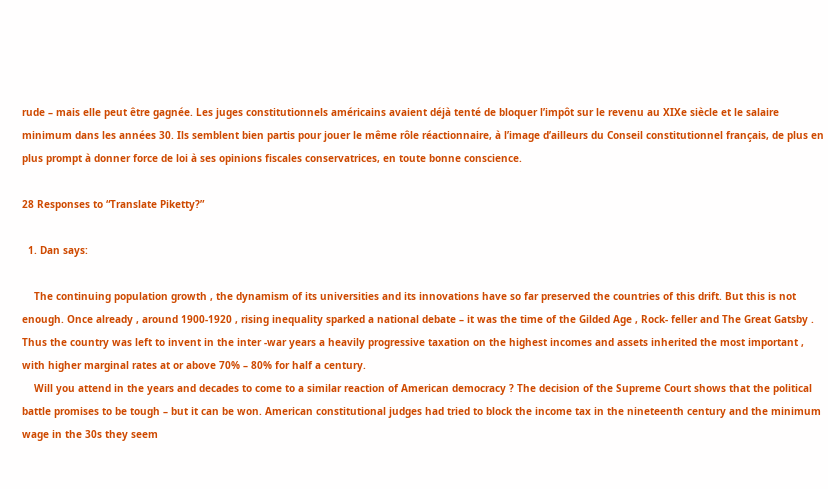rude – mais elle peut être gagnée. Les juges constitutionnels américains avaient déjà tenté de bloquer l’impôt sur le revenu au XIXe siècle et le salaire minimum dans les années 30. Ils semblent bien partis pour jouer le même rôle réactionnaire, à l’image d’ailleurs du Conseil constitutionnel français, de plus en plus prompt à donner force de loi à ses opinions fiscales conservatrices, en toute bonne conscience.

28 Responses to “Translate Piketty?”

  1. Dan says:

    The continuing population growth , the dynamism of its universities and its innovations have so far preserved the countries of this drift. But this is not enough. Once already , around 1900-1920 , rising inequality sparked a national debate – it was the time of the Gilded Age , Rock- feller and The Great Gatsby . Thus the country was left to invent in the inter -war years a heavily progressive taxation on the highest incomes and assets inherited the most important , with higher marginal rates at or above 70% – 80% for half a century.
    Will you attend in the years and decades to come to a similar reaction of American democracy ? The decision of the Supreme Court shows that the political battle promises to be tough – but it can be won. American constitutional judges had tried to block the income tax in the nineteenth century and the minimum wage in the 30s they seem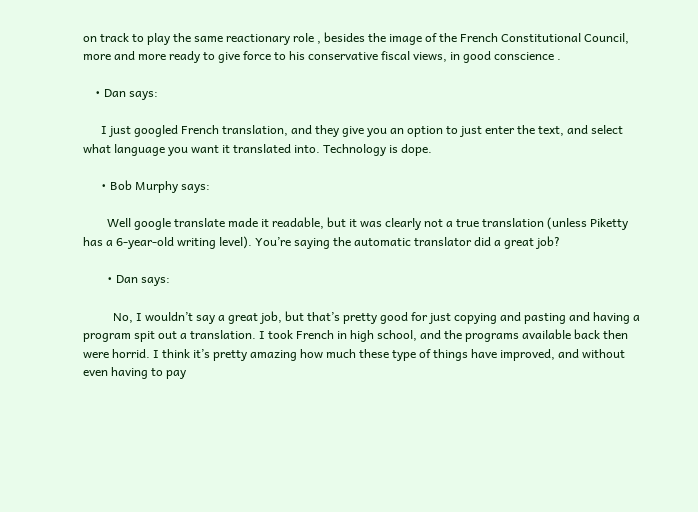on track to play the same reactionary role , besides the image of the French Constitutional Council, more and more ready to give force to his conservative fiscal views, in good conscience .

    • Dan says:

      I just googled French translation, and they give you an option to just enter the text, and select what language you want it translated into. Technology is dope.

      • Bob Murphy says:

        Well google translate made it readable, but it was clearly not a true translation (unless Piketty has a 6-year-old writing level). You’re saying the automatic translator did a great job?

        • Dan says:

          No, I wouldn’t say a great job, but that’s pretty good for just copying and pasting and having a program spit out a translation. I took French in high school, and the programs available back then were horrid. I think it’s pretty amazing how much these type of things have improved, and without even having to pay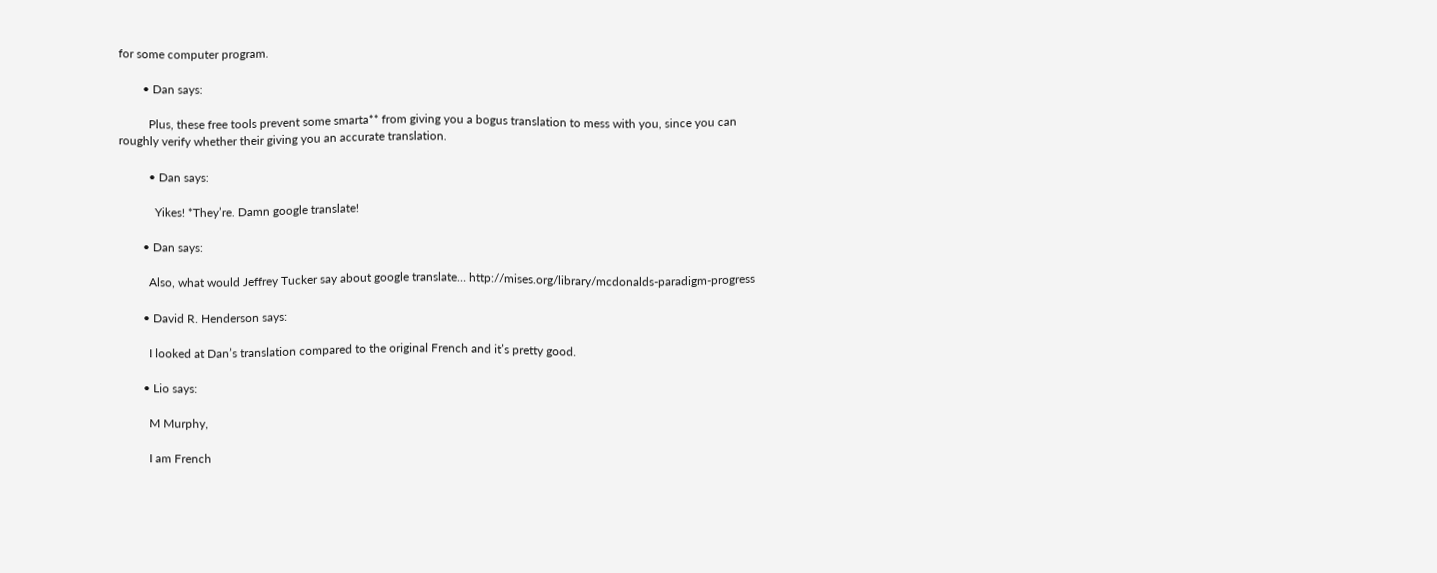for some computer program.

        • Dan says:

          Plus, these free tools prevent some smarta** from giving you a bogus translation to mess with you, since you can roughly verify whether their giving you an accurate translation.

          • Dan says:

            Yikes! *They’re. Damn google translate!

        • Dan says:

          Also, what would Jeffrey Tucker say about google translate… http://mises.org/library/mcdonalds-paradigm-progress

        • David R. Henderson says:

          I looked at Dan’s translation compared to the original French and it’s pretty good.

        • Lio says:

          M Murphy,

          I am French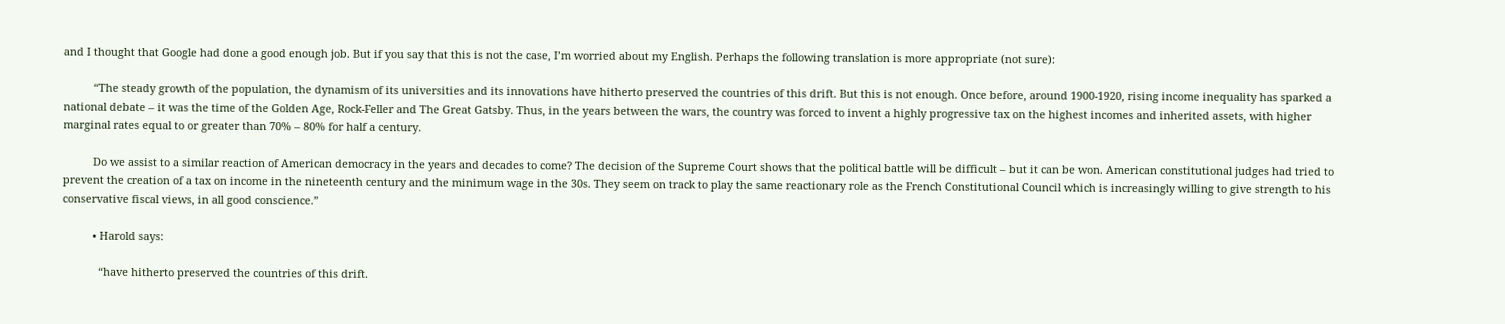and I thought that Google had done a good enough job. But if you say that this is not the case, I’m worried about my English. Perhaps the following translation is more appropriate (not sure):

          “The steady growth of the population, the dynamism of its universities and its innovations have hitherto preserved the countries of this drift. But this is not enough. Once before, around 1900-1920, rising income inequality has sparked a national debate – it was the time of the Golden Age, Rock-Feller and The Great Gatsby. Thus, in the years between the wars, the country was forced to invent a highly progressive tax on the highest incomes and inherited assets, with higher marginal rates equal to or greater than 70% – 80% for half a century.

          Do we assist to a similar reaction of American democracy in the years and decades to come? The decision of the Supreme Court shows that the political battle will be difficult – but it can be won. American constitutional judges had tried to prevent the creation of a tax on income in the nineteenth century and the minimum wage in the 30s. They seem on track to play the same reactionary role as the French Constitutional Council which is increasingly willing to give strength to his conservative fiscal views, in all good conscience.”

          • Harold says:

            “have hitherto preserved the countries of this drift.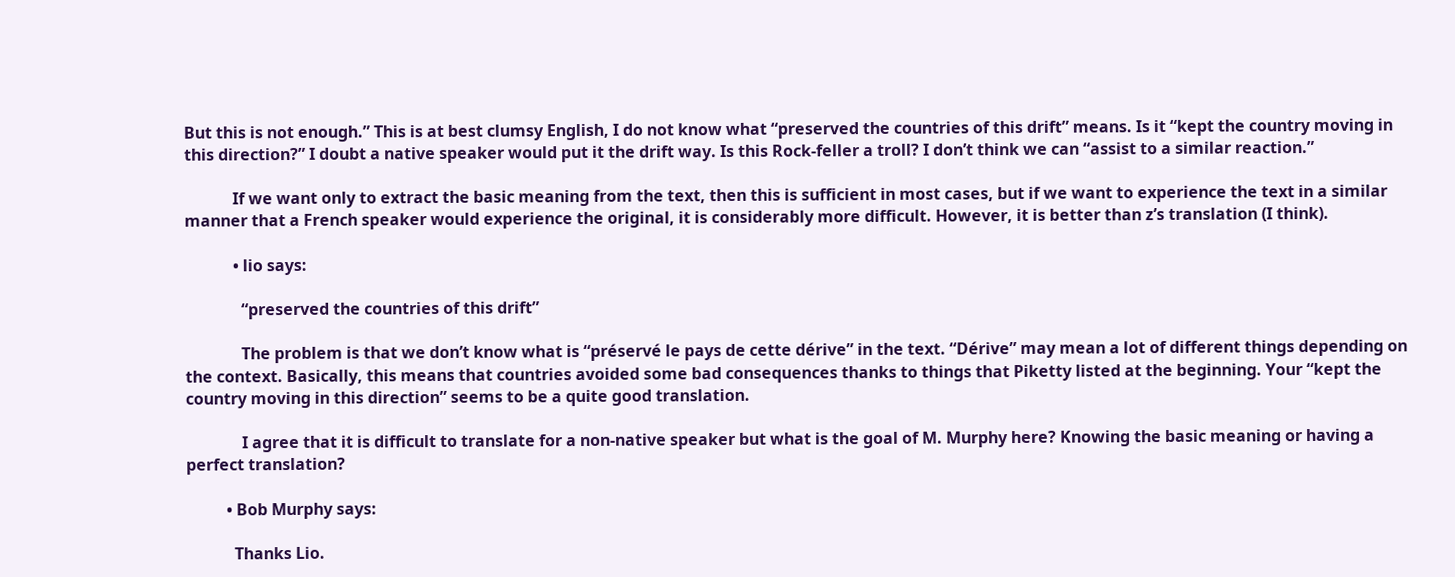But this is not enough.” This is at best clumsy English, I do not know what “preserved the countries of this drift” means. Is it “kept the country moving in this direction?” I doubt a native speaker would put it the drift way. Is this Rock-feller a troll? I don’t think we can “assist to a similar reaction.”

            If we want only to extract the basic meaning from the text, then this is sufficient in most cases, but if we want to experience the text in a similar manner that a French speaker would experience the original, it is considerably more difficult. However, it is better than z’s translation (I think).

            • lio says:

              “preserved the countries of this drift”

              The problem is that we don’t know what is “préservé le pays de cette dérive” in the text. “Dérive” may mean a lot of different things depending on the context. Basically, this means that countries avoided some bad consequences thanks to things that Piketty listed at the beginning. Your “kept the country moving in this direction” seems to be a quite good translation.

              I agree that it is difficult to translate for a non-native speaker but what is the goal of M. Murphy here? Knowing the basic meaning or having a perfect translation?

          • Bob Murphy says:

            Thanks Lio.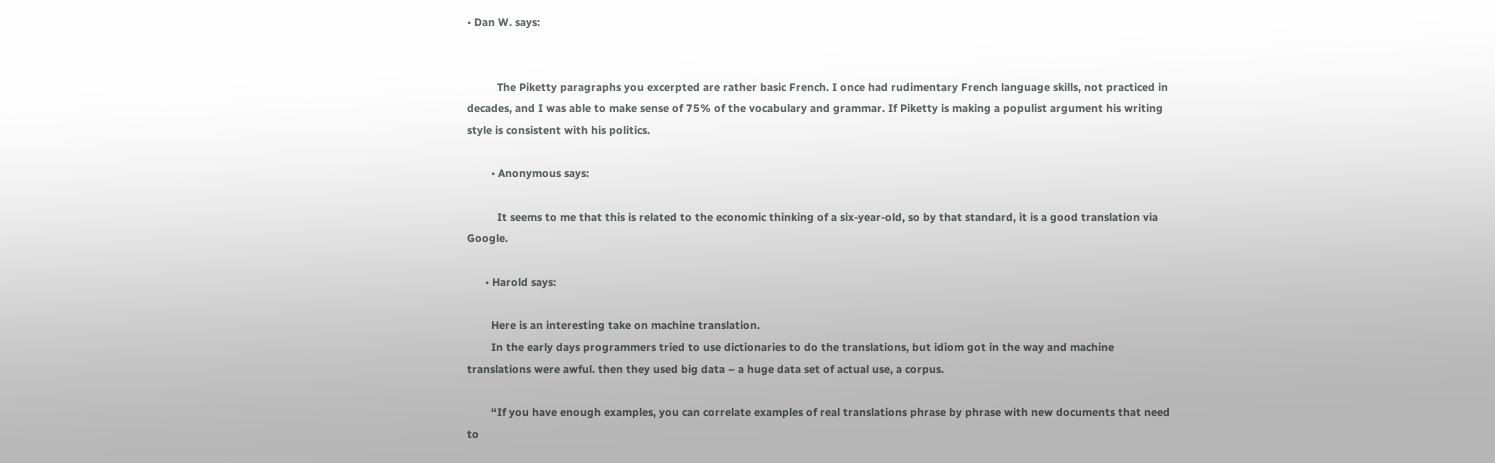• Dan W. says:


          The Piketty paragraphs you excerpted are rather basic French. I once had rudimentary French language skills, not practiced in decades, and I was able to make sense of 75% of the vocabulary and grammar. If Piketty is making a populist argument his writing style is consistent with his politics.

        • Anonymous says:

          It seems to me that this is related to the economic thinking of a six-year-old, so by that standard, it is a good translation via Google.

      • Harold says:

        Here is an interesting take on machine translation.
        In the early days programmers tried to use dictionaries to do the translations, but idiom got in the way and machine translations were awful. then they used big data – a huge data set of actual use, a corpus.

        “If you have enough examples, you can correlate examples of real translations phrase by phrase with new documents that need to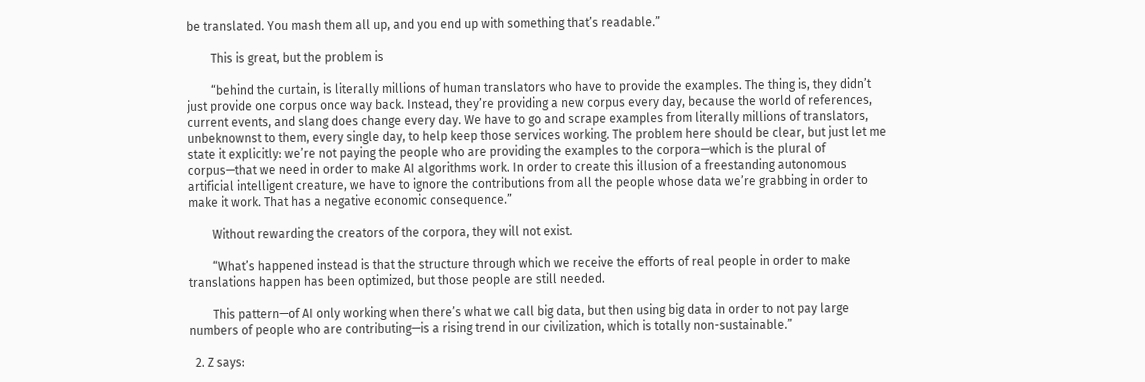be translated. You mash them all up, and you end up with something that’s readable.”

        This is great, but the problem is

        “behind the curtain, is literally millions of human translators who have to provide the examples. The thing is, they didn’t just provide one corpus once way back. Instead, they’re providing a new corpus every day, because the world of references, current events, and slang does change every day. We have to go and scrape examples from literally millions of translators, unbeknownst to them, every single day, to help keep those services working. The problem here should be clear, but just let me state it explicitly: we’re not paying the people who are providing the examples to the corpora—which is the plural of corpus—that we need in order to make AI algorithms work. In order to create this illusion of a freestanding autonomous artificial intelligent creature, we have to ignore the contributions from all the people whose data we’re grabbing in order to make it work. That has a negative economic consequence.”

        Without rewarding the creators of the corpora, they will not exist.

        “What’s happened instead is that the structure through which we receive the efforts of real people in order to make translations happen has been optimized, but those people are still needed.

        This pattern—of AI only working when there’s what we call big data, but then using big data in order to not pay large numbers of people who are contributing—is a rising trend in our civilization, which is totally non-sustainable.”

  2. Z says: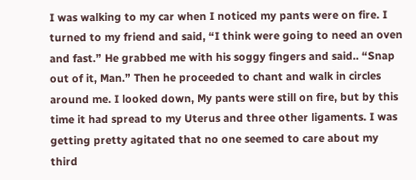I was walking to my car when I noticed my pants were on fire. I turned to my friend and said, “I think were going to need an oven and fast.” He grabbed me with his soggy fingers and said.. “Snap out of it, Man.” Then he proceeded to chant and walk in circles around me. I looked down, My pants were still on fire, but by this time it had spread to my Uterus and three other ligaments. I was getting pretty agitated that no one seemed to care about my third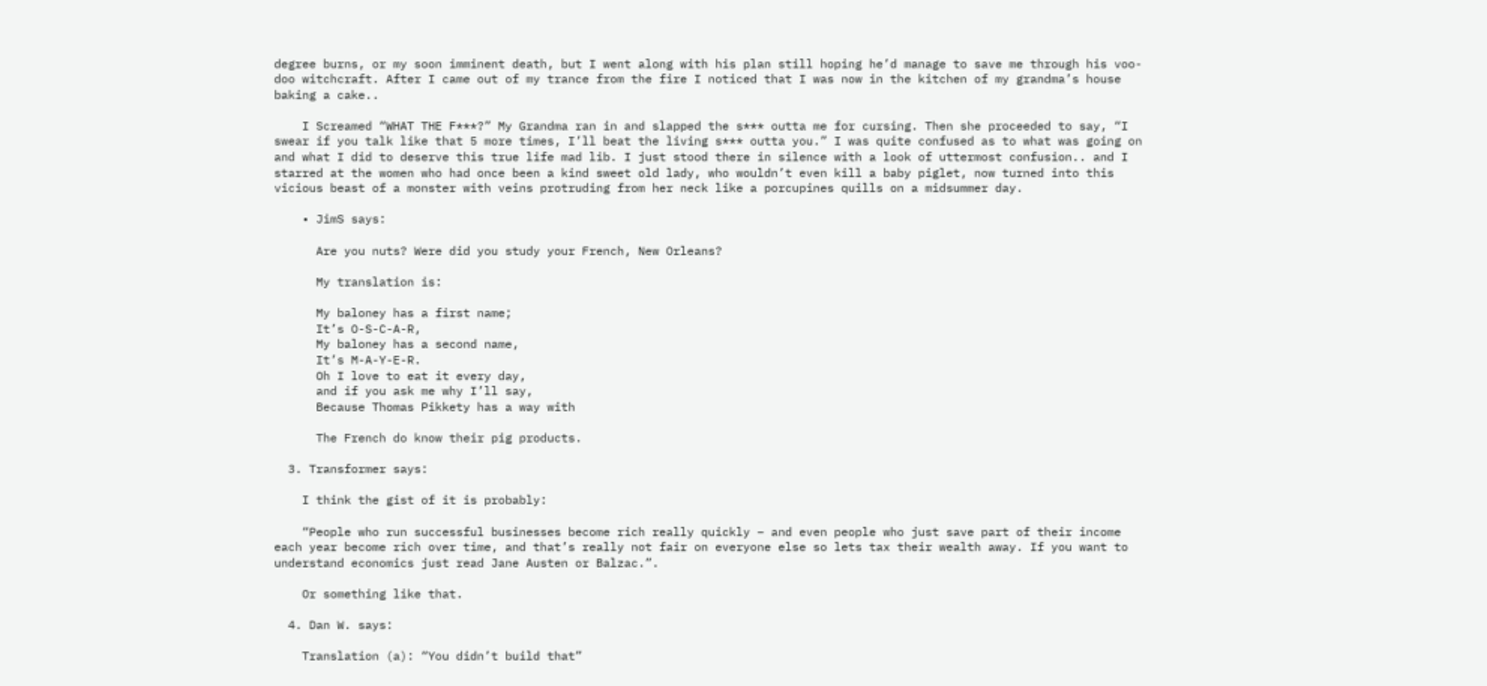degree burns, or my soon imminent death, but I went along with his plan still hoping he’d manage to save me through his voo-doo witchcraft. After I came out of my trance from the fire I noticed that I was now in the kitchen of my grandma’s house baking a cake..

    I Screamed “WHAT THE F***?” My Grandma ran in and slapped the s*** outta me for cursing. Then she proceeded to say, “I swear if you talk like that 5 more times, I’ll beat the living s*** outta you.” I was quite confused as to what was going on and what I did to deserve this true life mad lib. I just stood there in silence with a look of uttermost confusion.. and I starred at the women who had once been a kind sweet old lady, who wouldn’t even kill a baby piglet, now turned into this vicious beast of a monster with veins protruding from her neck like a porcupines quills on a midsummer day.

    • JimS says:

      Are you nuts? Were did you study your French, New Orleans?

      My translation is:

      My baloney has a first name;
      It’s O-S-C-A-R,
      My baloney has a second name,
      It’s M-A-Y-E-R.
      Oh I love to eat it every day,
      and if you ask me why I’ll say,
      Because Thomas Pikkety has a way with

      The French do know their pig products.

  3. Transformer says:

    I think the gist of it is probably:

    “People who run successful businesses become rich really quickly – and even people who just save part of their income each year become rich over time, and that’s really not fair on everyone else so lets tax their wealth away. If you want to understand economics just read Jane Austen or Balzac.”.

    Or something like that.

  4. Dan W. says:

    Translation (a): “You didn’t build that”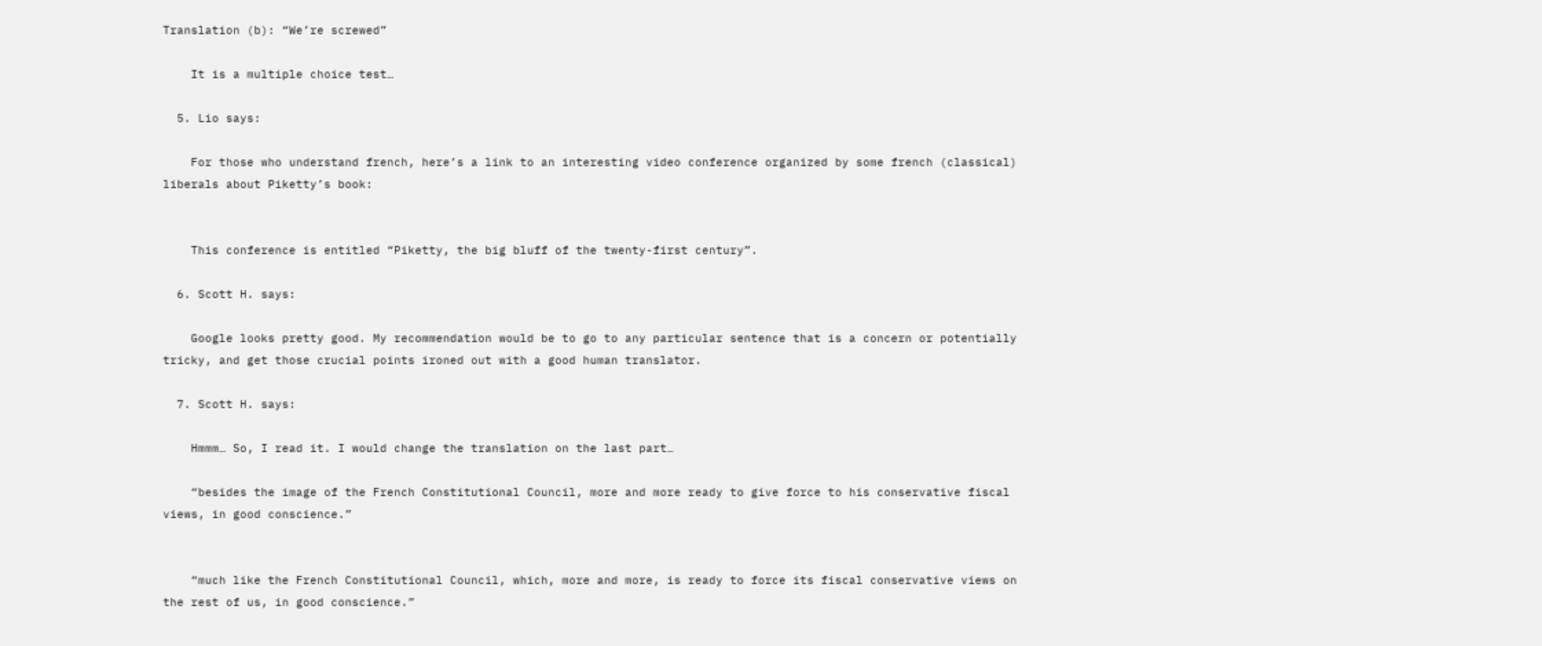Translation (b): “We’re screwed”

    It is a multiple choice test…

  5. Lio says:

    For those who understand french, here’s a link to an interesting video conference organized by some french (classical) liberals about Piketty’s book:


    This conference is entitled “Piketty, the big bluff of the twenty-first century”.

  6. Scott H. says:

    Google looks pretty good. My recommendation would be to go to any particular sentence that is a concern or potentially tricky, and get those crucial points ironed out with a good human translator.

  7. Scott H. says:

    Hmmm… So, I read it. I would change the translation on the last part…

    “besides the image of the French Constitutional Council, more and more ready to give force to his conservative fiscal views, in good conscience.”


    “much like the French Constitutional Council, which, more and more, is ready to force its fiscal conservative views on the rest of us, in good conscience.”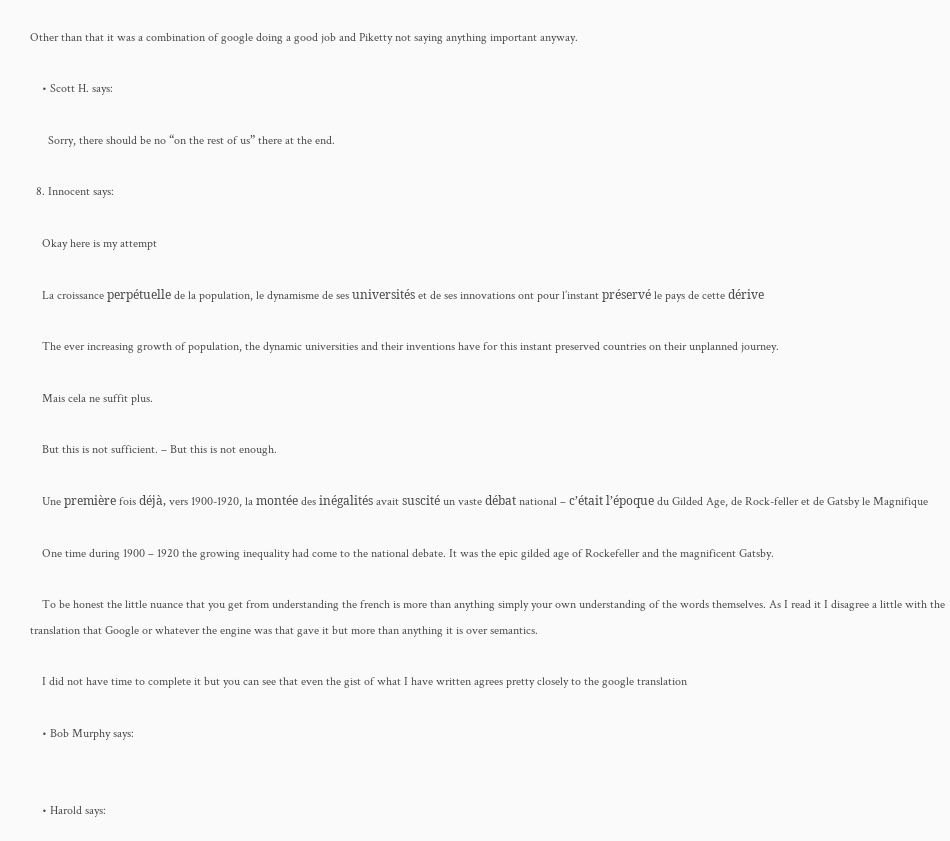Other than that it was a combination of google doing a good job and Piketty not saying anything important anyway.

    • Scott H. says:

      Sorry, there should be no “on the rest of us” there at the end.

  8. Innocent says:

    Okay here is my attempt

    La croissance perpétuelle de la population, le dynamisme de ses universités et de ses innovations ont pour l’instant préservé le pays de cette dérive

    The ever increasing growth of population, the dynamic universities and their inventions have for this instant preserved countries on their unplanned journey.

    Mais cela ne suffit plus.

    But this is not sufficient. – But this is not enough.

    Une première fois déjà, vers 1900-1920, la montée des inégalités avait suscité un vaste débat national – c’était l’époque du Gilded Age, de Rock-feller et de Gatsby le Magnifique

    One time during 1900 – 1920 the growing inequality had come to the national debate. It was the epic gilded age of Rockefeller and the magnificent Gatsby.

    To be honest the little nuance that you get from understanding the french is more than anything simply your own understanding of the words themselves. As I read it I disagree a little with the translation that Google or whatever the engine was that gave it but more than anything it is over semantics.

    I did not have time to complete it but you can see that even the gist of what I have written agrees pretty closely to the google translation

    • Bob Murphy says:


    • Harold says: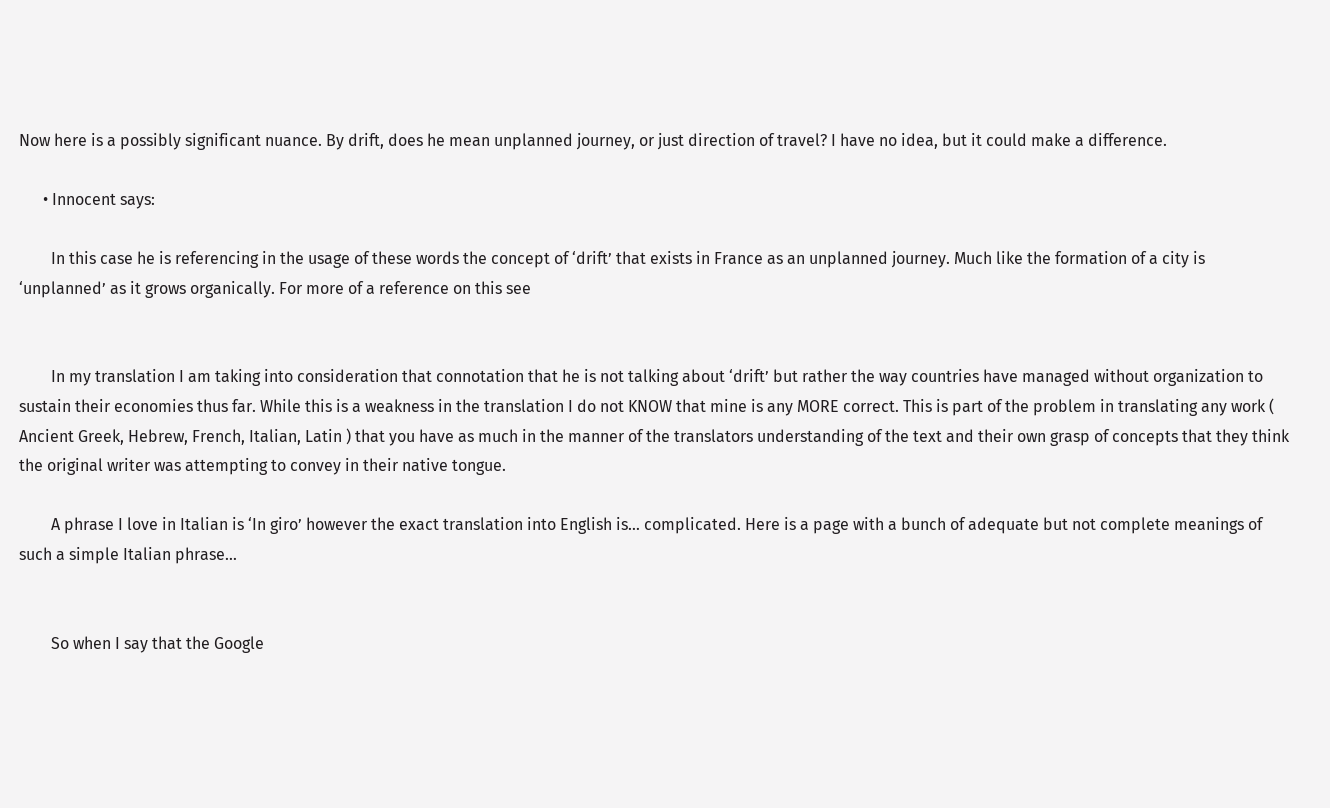Now here is a possibly significant nuance. By drift, does he mean unplanned journey, or just direction of travel? I have no idea, but it could make a difference.

      • Innocent says:

        In this case he is referencing in the usage of these words the concept of ‘drift’ that exists in France as an unplanned journey. Much like the formation of a city is ‘unplanned’ as it grows organically. For more of a reference on this see


        In my translation I am taking into consideration that connotation that he is not talking about ‘drift’ but rather the way countries have managed without organization to sustain their economies thus far. While this is a weakness in the translation I do not KNOW that mine is any MORE correct. This is part of the problem in translating any work ( Ancient Greek, Hebrew, French, Italian, Latin ) that you have as much in the manner of the translators understanding of the text and their own grasp of concepts that they think the original writer was attempting to convey in their native tongue.

        A phrase I love in Italian is ‘In giro’ however the exact translation into English is… complicated. Here is a page with a bunch of adequate but not complete meanings of such a simple Italian phrase…


        So when I say that the Google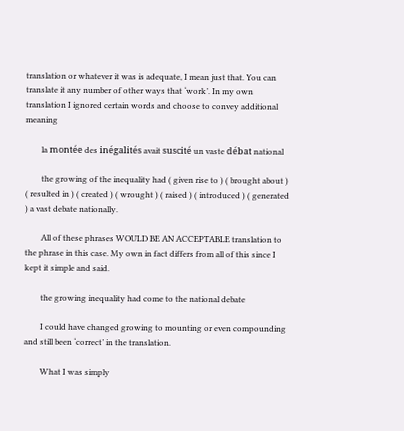translation or whatever it was is adequate, I mean just that. You can translate it any number of other ways that ‘work’. In my own translation I ignored certain words and choose to convey additional meaning

        la montée des inégalités avait suscité un vaste débat national

        the growing of the inequality had ( given rise to ) ( brought about ) ( resulted in ) ( created ) ( wrought ) ( raised ) ( introduced ) ( generated ) a vast debate nationally.

        All of these phrases WOULD BE AN ACCEPTABLE translation to the phrase in this case. My own in fact differs from all of this since I kept it simple and said.

        the growing inequality had come to the national debate

        I could have changed growing to mounting or even compounding and still been ‘correct’ in the translation.

        What I was simply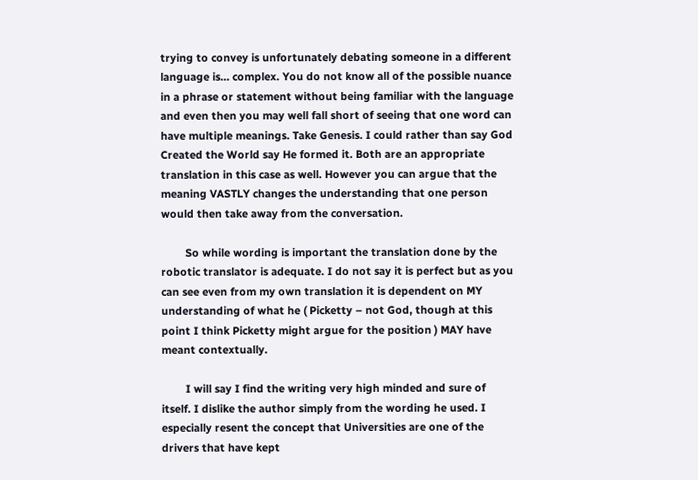trying to convey is unfortunately debating someone in a different language is… complex. You do not know all of the possible nuance in a phrase or statement without being familiar with the language and even then you may well fall short of seeing that one word can have multiple meanings. Take Genesis. I could rather than say God Created the World say He formed it. Both are an appropriate translation in this case as well. However you can argue that the meaning VASTLY changes the understanding that one person would then take away from the conversation.

        So while wording is important the translation done by the robotic translator is adequate. I do not say it is perfect but as you can see even from my own translation it is dependent on MY understanding of what he ( Picketty – not God, though at this point I think Picketty might argue for the position ) MAY have meant contextually.

        I will say I find the writing very high minded and sure of itself. I dislike the author simply from the wording he used. I especially resent the concept that Universities are one of the drivers that have kept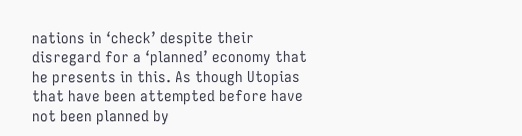nations in ‘check’ despite their disregard for a ‘planned’ economy that he presents in this. As though Utopias that have been attempted before have not been planned by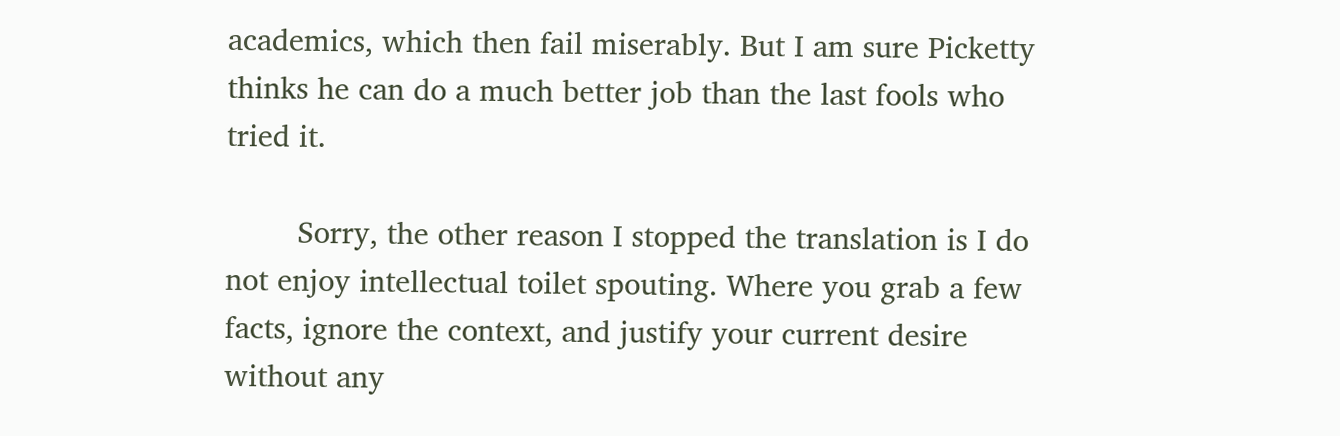academics, which then fail miserably. But I am sure Picketty thinks he can do a much better job than the last fools who tried it.

        Sorry, the other reason I stopped the translation is I do not enjoy intellectual toilet spouting. Where you grab a few facts, ignore the context, and justify your current desire without any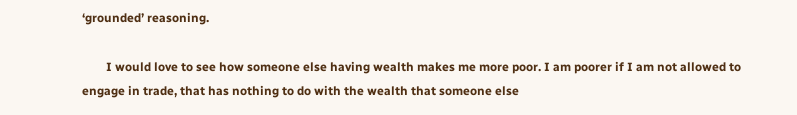‘grounded’ reasoning.

        I would love to see how someone else having wealth makes me more poor. I am poorer if I am not allowed to engage in trade, that has nothing to do with the wealth that someone else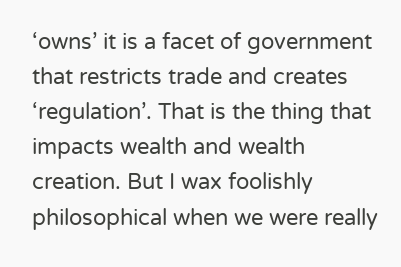‘owns’ it is a facet of government that restricts trade and creates ‘regulation’. That is the thing that impacts wealth and wealth creation. But I wax foolishly philosophical when we were really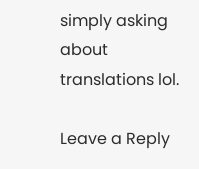simply asking about translations lol.

Leave a Reply